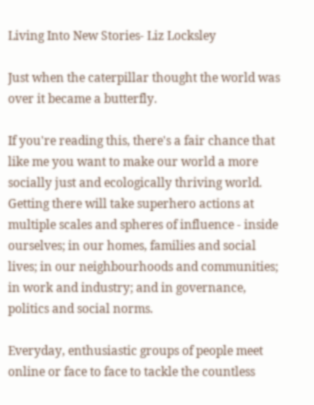Living Into New Stories- Liz Locksley

Just when the caterpillar thought the world was over it became a butterfly.

If you're reading this, there's a fair chance that like me you want to make our world a more socially just and ecologically thriving world. Getting there will take superhero actions at multiple scales and spheres of influence - inside ourselves; in our homes, families and social lives; in our neighbourhoods and communities; in work and industry; and in governance, politics and social norms.

Everyday, enthusiastic groups of people meet online or face to face to tackle the countless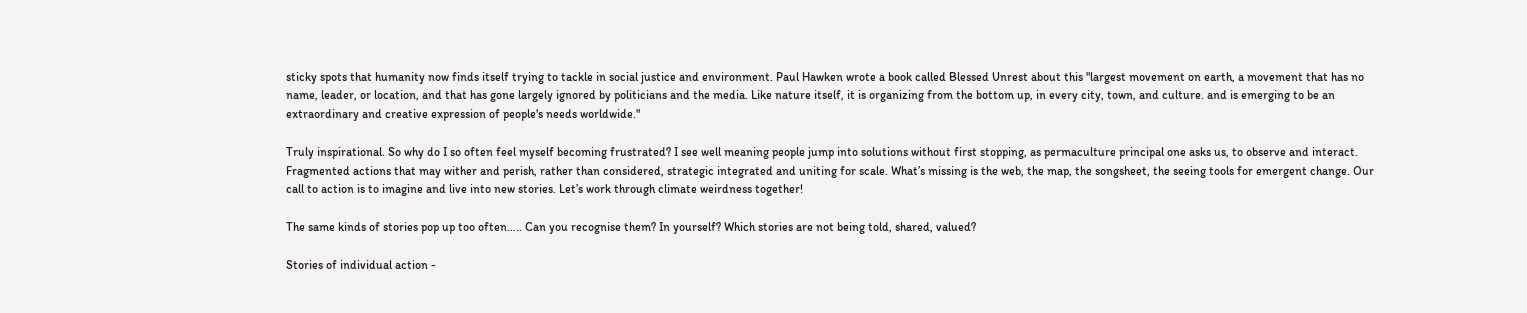sticky spots that humanity now finds itself trying to tackle in social justice and environment. Paul Hawken wrote a book called Blessed Unrest about this "largest movement on earth, a movement that has no name, leader, or location, and that has gone largely ignored by politicians and the media. Like nature itself, it is organizing from the bottom up, in every city, town, and culture. and is emerging to be an extraordinary and creative expression of people's needs worldwide."

Truly inspirational. So why do I so often feel myself becoming frustrated? I see well meaning people jump into solutions without first stopping, as permaculture principal one asks us, to observe and interact. Fragmented actions that may wither and perish, rather than considered, strategic integrated and uniting for scale. What’s missing is the web, the map, the songsheet, the seeing tools for emergent change. Our call to action is to imagine and live into new stories. Let’s work through climate weirdness together!

The same kinds of stories pop up too often….. Can you recognise them? In yourself? Which stories are not being told, shared, valued?

Stories of individual action -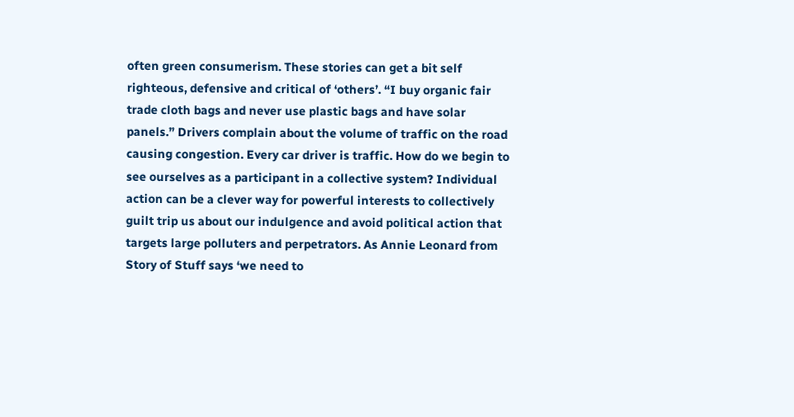often green consumerism. These stories can get a bit self righteous, defensive and critical of ‘others’. “I buy organic fair trade cloth bags and never use plastic bags and have solar panels.” Drivers complain about the volume of traffic on the road causing congestion. Every car driver is traffic. How do we begin to see ourselves as a participant in a collective system? Individual action can be a clever way for powerful interests to collectively guilt trip us about our indulgence and avoid political action that targets large polluters and perpetrators. As Annie Leonard from Story of Stuff says ‘we need to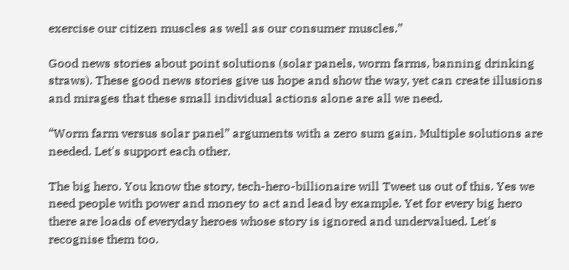exercise our citizen muscles as well as our consumer muscles.”

Good news stories about point solutions (solar panels, worm farms, banning drinking straws). These good news stories give us hope and show the way, yet can create illusions and mirages that these small individual actions alone are all we need.

“Worm farm versus solar panel” arguments with a zero sum gain. Multiple solutions are needed. Let's support each other.

The big hero. You know the story, tech-hero-billionaire will Tweet us out of this. Yes we need people with power and money to act and lead by example. Yet for every big hero there are loads of everyday heroes whose story is ignored and undervalued. Let's recognise them too.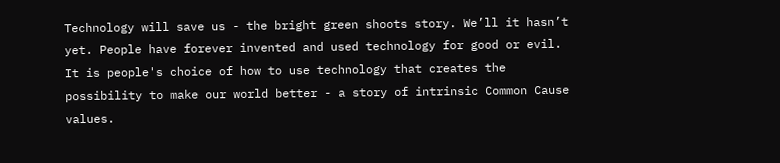Technology will save us - the bright green shoots story. We’ll it hasn’t yet. People have forever invented and used technology for good or evil. It is people's choice of how to use technology that creates the possibility to make our world better - a story of intrinsic Common Cause values.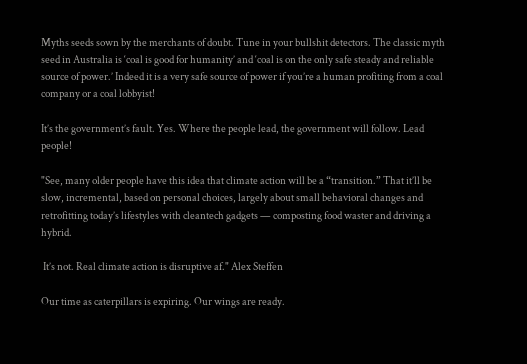Myths seeds sown by the merchants of doubt. Tune in your bullshit detectors. The classic myth seed in Australia is ‘coal is good for humanity’ and ‘coal is on the only safe steady and reliable source of power.’ Indeed it is a very safe source of power if you’re a human profiting from a coal company or a coal lobbyist!

It’s the government’s fault. Yes. Where the people lead, the government will follow. Lead people!

"See, many older people have this idea that climate action will be a “transition.” That it’ll be slow, incremental, based on personal choices, largely about small behavioral changes and retrofitting today’s lifestyles with cleantech gadgets — composting food waster and driving a hybrid.

 It’s not. Real climate action is disruptive af." Alex Steffen

Our time as caterpillars is expiring. Our wings are ready.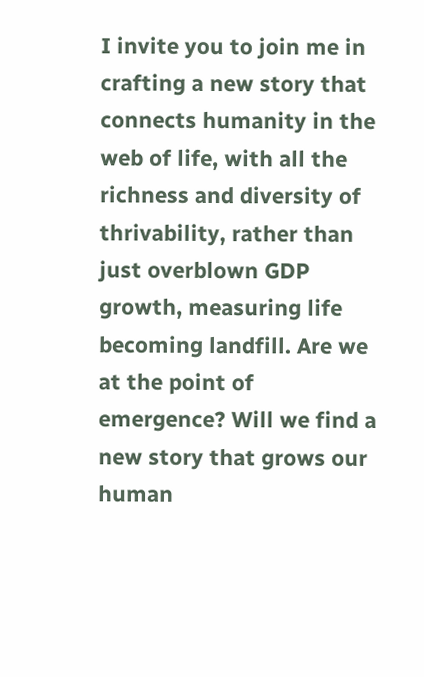I invite you to join me in crafting a new story that connects humanity in the web of life, with all the richness and diversity of thrivability, rather than just overblown GDP growth, measuring life becoming landfill. Are we at the point of emergence? Will we find a new story that grows our human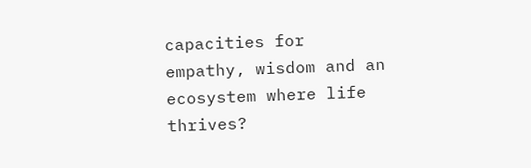capacities for empathy, wisdom and an ecosystem where life thrives?